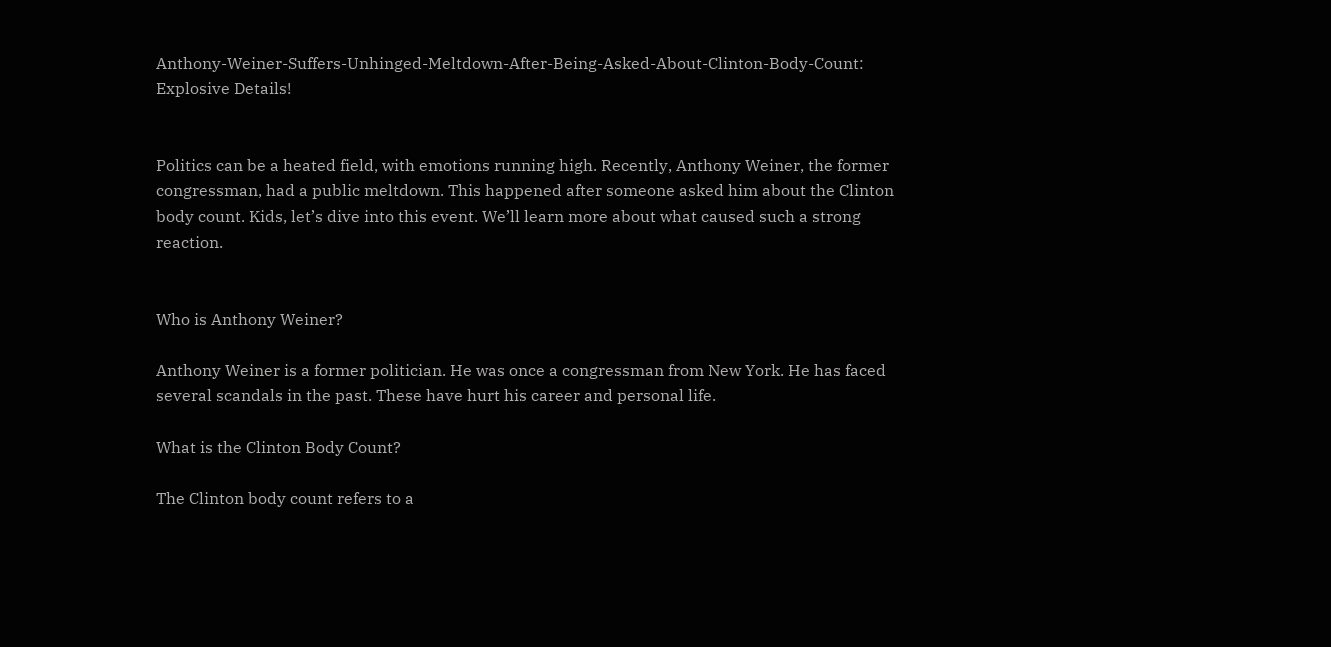Anthony-Weiner-Suffers-Unhinged-Meltdown-After-Being-Asked-About-Clinton-Body-Count: Explosive Details!


Politics can be a heated field, with emotions running high. Recently, Anthony Weiner, the former congressman, had a public meltdown. This happened after someone asked him about the Clinton body count. Kids, let’s dive into this event. We’ll learn more about what caused such a strong reaction.


Who is Anthony Weiner?

Anthony Weiner is a former politician. He was once a congressman from New York. He has faced several scandals in the past. These have hurt his career and personal life.

What is the Clinton Body Count?

The Clinton body count refers to a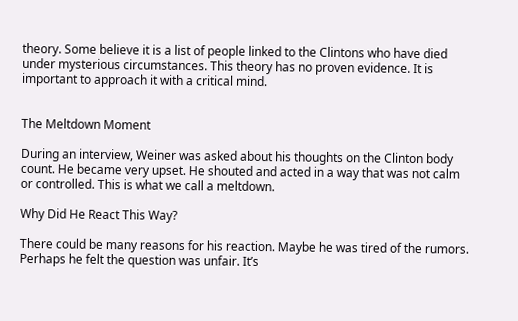theory. Some believe it is a list of people linked to the Clintons who have died under mysterious circumstances. This theory has no proven evidence. It is important to approach it with a critical mind.


The Meltdown Moment

During an interview, Weiner was asked about his thoughts on the Clinton body count. He became very upset. He shouted and acted in a way that was not calm or controlled. This is what we call a meltdown.

Why Did He React This Way?

There could be many reasons for his reaction. Maybe he was tired of the rumors. Perhaps he felt the question was unfair. It’s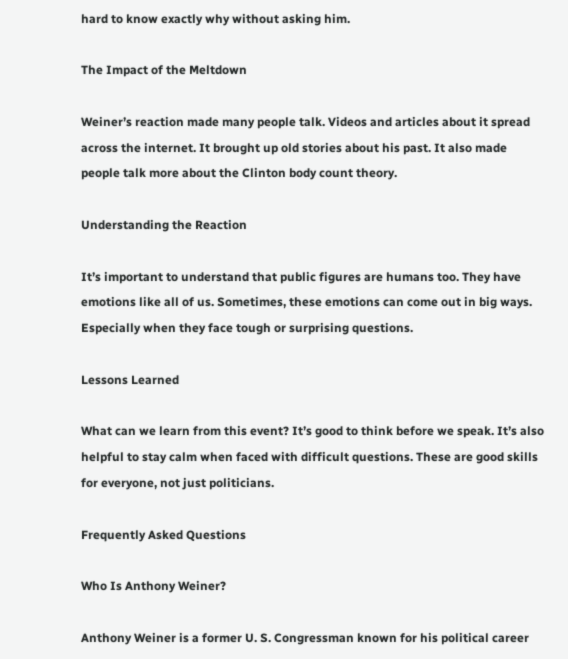hard to know exactly why without asking him.

The Impact of the Meltdown

Weiner’s reaction made many people talk. Videos and articles about it spread across the internet. It brought up old stories about his past. It also made people talk more about the Clinton body count theory.

Understanding the Reaction

It’s important to understand that public figures are humans too. They have emotions like all of us. Sometimes, these emotions can come out in big ways. Especially when they face tough or surprising questions.

Lessons Learned

What can we learn from this event? It’s good to think before we speak. It’s also helpful to stay calm when faced with difficult questions. These are good skills for everyone, not just politicians.

Frequently Asked Questions

Who Is Anthony Weiner?

Anthony Weiner is a former U. S. Congressman known for his political career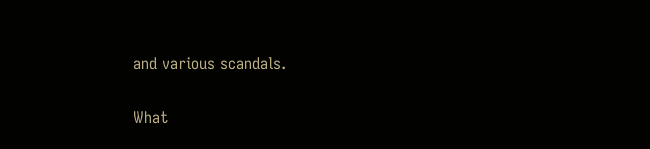and various scandals.

What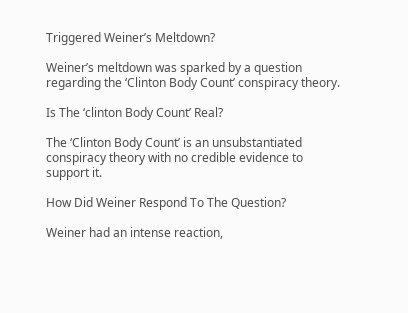Triggered Weiner’s Meltdown?

Weiner’s meltdown was sparked by a question regarding the ‘Clinton Body Count’ conspiracy theory.

Is The ‘clinton Body Count’ Real?

The ‘Clinton Body Count’ is an unsubstantiated conspiracy theory with no credible evidence to support it.

How Did Weiner Respond To The Question?

Weiner had an intense reaction,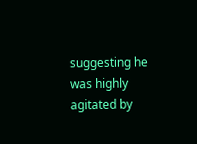suggesting he was highly agitated by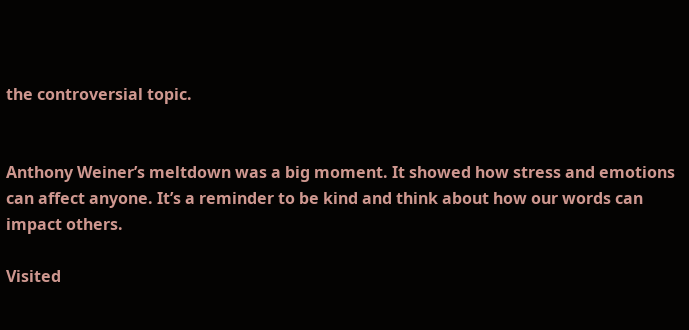the controversial topic.


Anthony Weiner’s meltdown was a big moment. It showed how stress and emotions can affect anyone. It’s a reminder to be kind and think about how our words can impact others.

Visited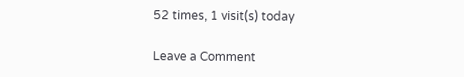52 times, 1 visit(s) today

Leave a Comment